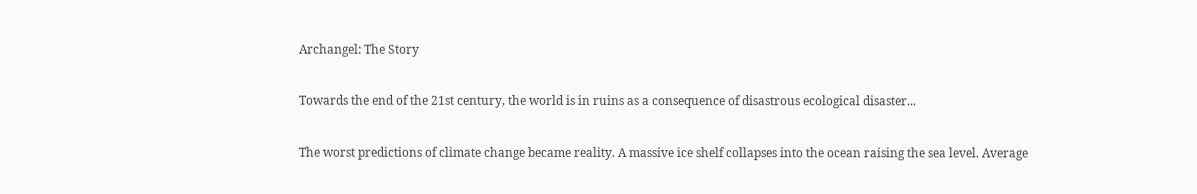Archangel: The Story

Towards the end of the 21st century, the world is in ruins as a consequence of disastrous ecological disaster...

The worst predictions of climate change became reality. A massive ice shelf collapses into the ocean raising the sea level. Average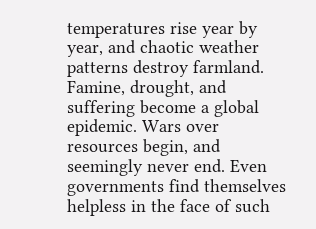temperatures rise year by year, and chaotic weather patterns destroy farmland. Famine, drought, and suffering become a global epidemic. Wars over resources begin, and seemingly never end. Even governments find themselves helpless in the face of such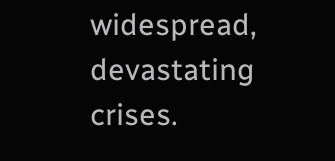widespread, devastating crises.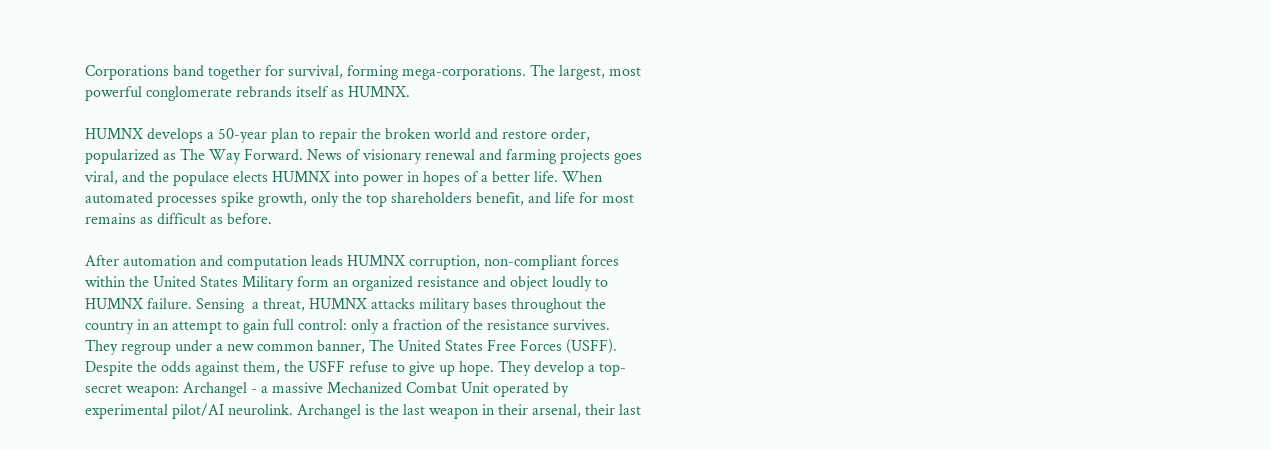Corporations band together for survival, forming mega-corporations. The largest, most powerful conglomerate rebrands itself as HUMNX.

HUMNX develops a 50-year plan to repair the broken world and restore order, popularized as The Way Forward. News of visionary renewal and farming projects goes viral, and the populace elects HUMNX into power in hopes of a better life. When automated processes spike growth, only the top shareholders benefit, and life for most remains as difficult as before.

After automation and computation leads HUMNX corruption, non-compliant forces within the United States Military form an organized resistance and object loudly to HUMNX failure. Sensing  a threat, HUMNX attacks military bases throughout the country in an attempt to gain full control: only a fraction of the resistance survives. They regroup under a new common banner, The United States Free Forces (USFF). Despite the odds against them, the USFF refuse to give up hope. They develop a top-secret weapon: Archangel - a massive Mechanized Combat Unit operated by experimental pilot/AI neurolink. Archangel is the last weapon in their arsenal, their last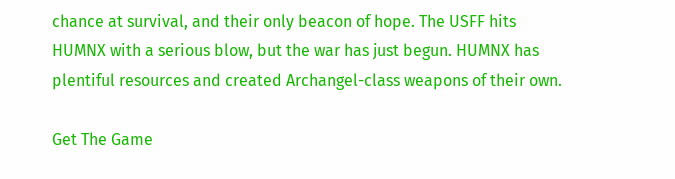chance at survival, and their only beacon of hope. The USFF hits HUMNX with a serious blow, but the war has just begun. HUMNX has plentiful resources and created Archangel-class weapons of their own.

Get The Game